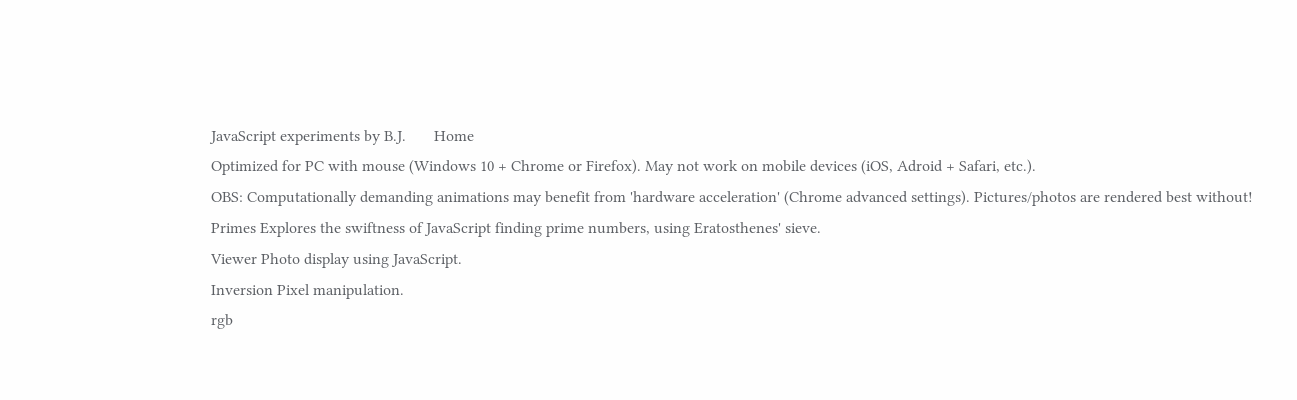JavaScript experiments by B.J.       Home
Optimized for PC with mouse (Windows 10 + Chrome or Firefox). May not work on mobile devices (iOS, Adroid + Safari, etc.).
OBS: Computationally demanding animations may benefit from 'hardware acceleration' (Chrome advanced settings). Pictures/photos are rendered best without!
Primes Explores the swiftness of JavaScript finding prime numbers, using Eratosthenes' sieve.
Viewer Photo display using JavaScript.
Inversion Pixel manipulation.
rgb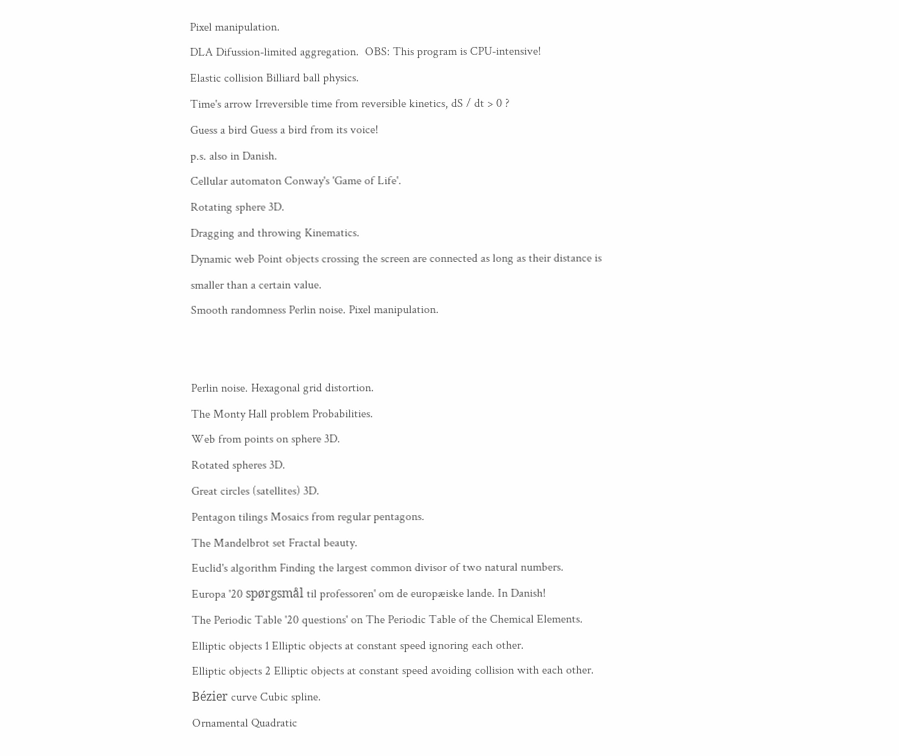Pixel manipulation.
DLA Difussion-limited aggregation.  OBS: This program is CPU-intensive!
Elastic collision Billiard ball physics.
Time's arrow Irreversible time from reversible kinetics, dS / dt > 0 ?
Guess a bird Guess a bird from its voice!
p.s. also in Danish.
Cellular automaton Conway's 'Game of Life'.
Rotating sphere 3D.
Dragging and throwing Kinematics.
Dynamic web Point objects crossing the screen are connected as long as their distance is smaller than a certain value.
Smooth randomness Perlin noise. Pixel manipulation.


Perlin noise. Hexagonal grid distortion.
The Monty Hall problem Probabilities.
Web from points on sphere 3D.
Rotated spheres 3D.
Great circles (satellites) 3D.
Pentagon tilings Mosaics from regular pentagons.
The Mandelbrot set Fractal beauty.
Euclid's algorithm Finding the largest common divisor of two natural numbers.
Europa '20 spørgsmål til professoren' om de europæiske lande. In Danish!
The Periodic Table '20 questions' on The Periodic Table of the Chemical Elements.
Elliptic objects 1 Elliptic objects at constant speed ignoring each other.
Elliptic objects 2 Elliptic objects at constant speed avoiding collision with each other.
Bézier curve Cubic spline.
Ornamental Quadratic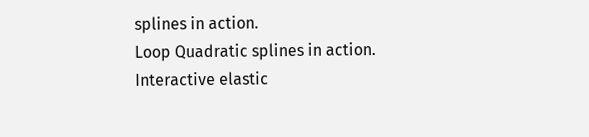splines in action.
Loop Quadratic splines in action.
Interactive elastic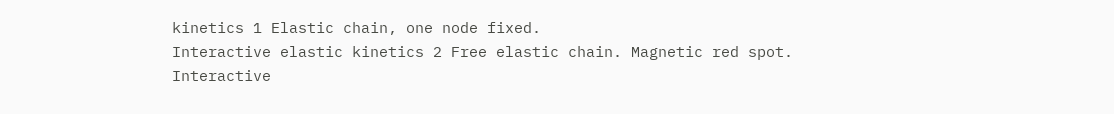kinetics 1 Elastic chain, one node fixed.
Interactive elastic kinetics 2 Free elastic chain. Magnetic red spot.
Interactive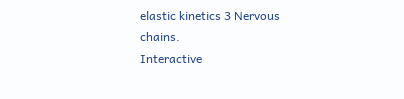elastic kinetics 3 Nervous chains.
Interactive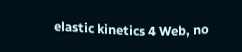elastic kinetics 4 Web, no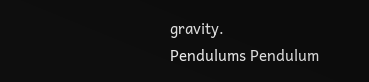gravity.
Pendulums Pendulum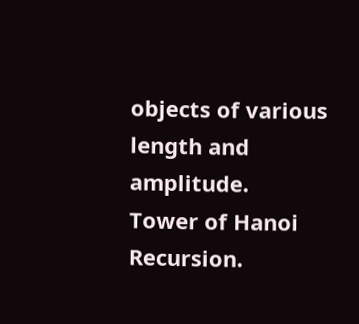objects of various length and amplitude.
Tower of Hanoi Recursion.